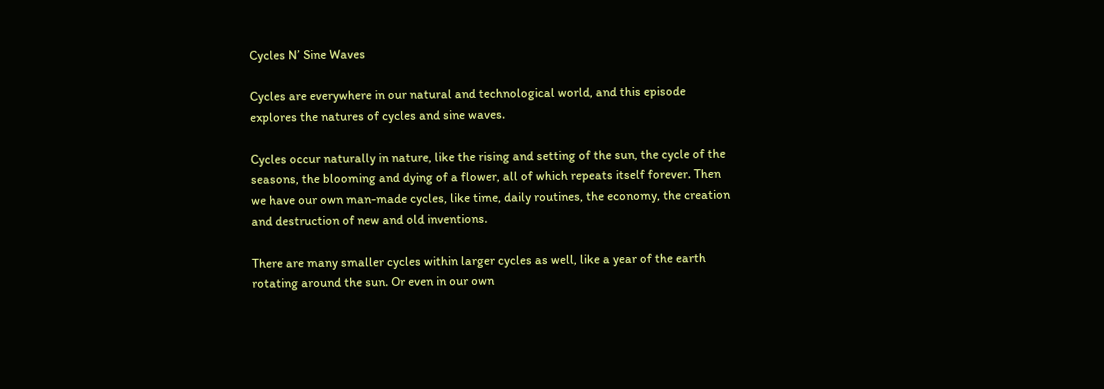Cycles N’ Sine Waves

Cycles are everywhere in our natural and technological world, and this episode explores the natures of cycles and sine waves.

Cycles occur naturally in nature, like the rising and setting of the sun, the cycle of the seasons, the blooming and dying of a flower, all of which repeats itself forever. Then we have our own man-made cycles, like time, daily routines, the economy, the creation and destruction of new and old inventions.

There are many smaller cycles within larger cycles as well, like a year of the earth rotating around the sun. Or even in our own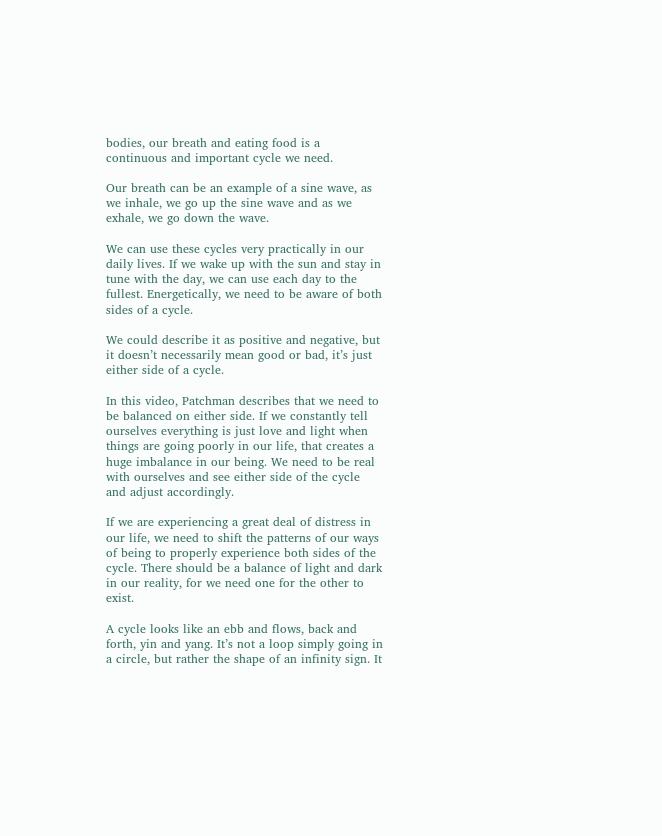bodies, our breath and eating food is a continuous and important cycle we need.

Our breath can be an example of a sine wave, as we inhale, we go up the sine wave and as we exhale, we go down the wave.

We can use these cycles very practically in our daily lives. If we wake up with the sun and stay in tune with the day, we can use each day to the fullest. Energetically, we need to be aware of both sides of a cycle.

We could describe it as positive and negative, but it doesn’t necessarily mean good or bad, it’s just either side of a cycle.

In this video, Patchman describes that we need to be balanced on either side. If we constantly tell ourselves everything is just love and light when things are going poorly in our life, that creates a huge imbalance in our being. We need to be real with ourselves and see either side of the cycle and adjust accordingly.

If we are experiencing a great deal of distress in our life, we need to shift the patterns of our ways of being to properly experience both sides of the cycle. There should be a balance of light and dark in our reality, for we need one for the other to exist.

A cycle looks like an ebb and flows, back and forth, yin and yang. It’s not a loop simply going in a circle, but rather the shape of an infinity sign. It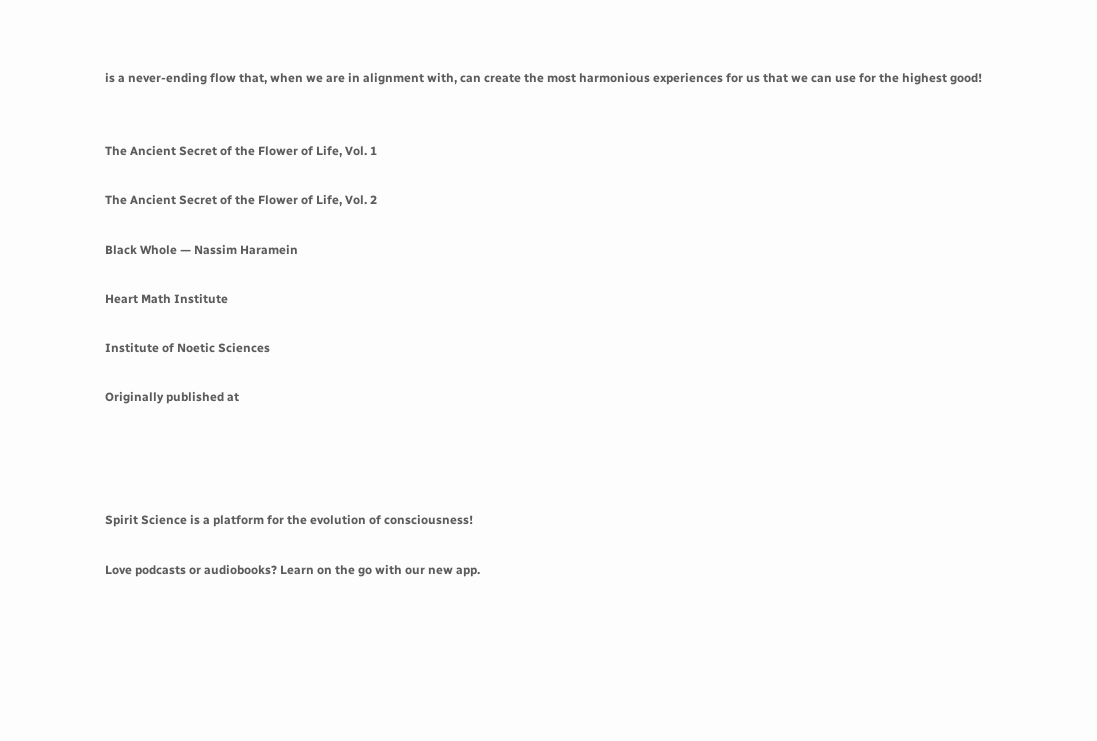is a never-ending flow that, when we are in alignment with, can create the most harmonious experiences for us that we can use for the highest good!


The Ancient Secret of the Flower of Life, Vol. 1

The Ancient Secret of the Flower of Life, Vol. 2

Black Whole — Nassim Haramein

Heart Math Institute

Institute of Noetic Sciences

Originally published at




Spirit Science is a platform for the evolution of consciousness!

Love podcasts or audiobooks? Learn on the go with our new app.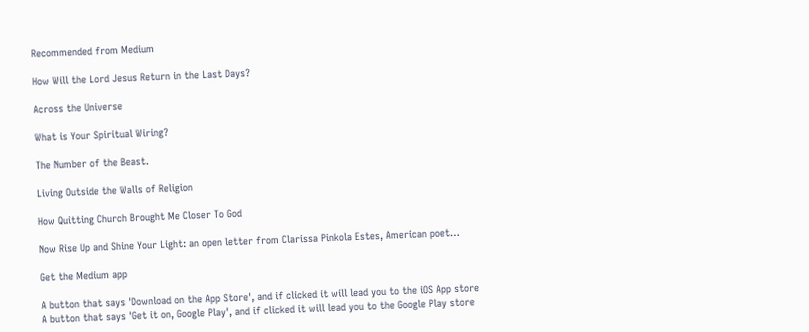Recommended from Medium

How Will the Lord Jesus Return in the Last Days?

Across the Universe

What is Your Spiritual Wiring?

The Number of the Beast.

Living Outside the Walls of Religion

How Quitting Church Brought Me Closer To God

Now Rise Up and Shine Your Light: an open letter from Clarissa Pinkola Estes, American poet…

Get the Medium app

A button that says 'Download on the App Store', and if clicked it will lead you to the iOS App store
A button that says 'Get it on, Google Play', and if clicked it will lead you to the Google Play store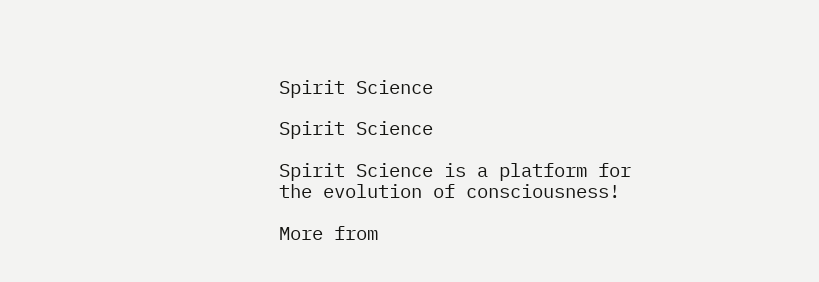Spirit Science

Spirit Science

Spirit Science is a platform for the evolution of consciousness!

More from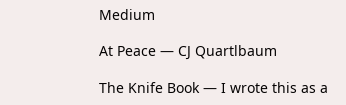Medium

At Peace — CJ Quartlbaum

The Knife Book — I wrote this as a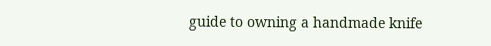guide to owning a handmade knife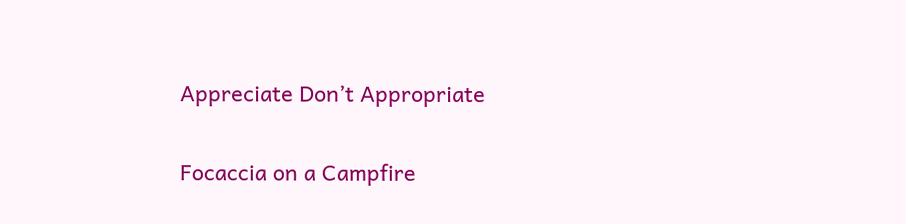Appreciate Don’t Appropriate

Focaccia on a Campfire